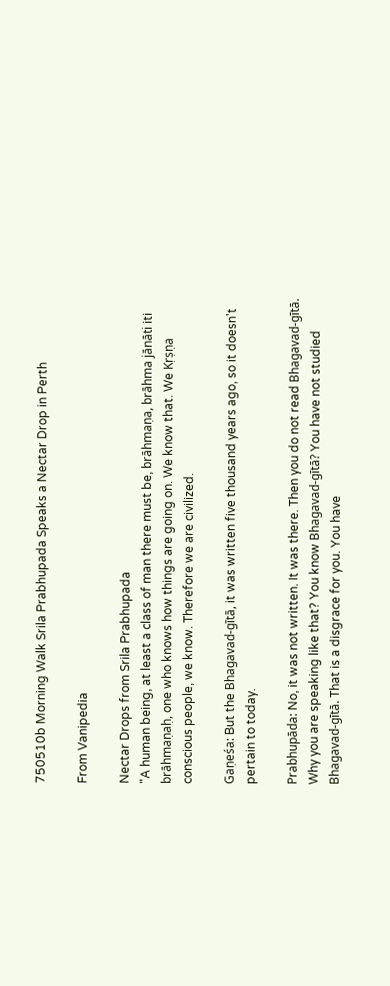750510b Morning Walk Srila Prabhupada Speaks a Nectar Drop in Perth

From Vanipedia

Nectar Drops from Srila Prabhupada
"A human being, at least a class of man there must be, brāhmaṇa, brāhma jānāti iti brāhmaṇaḥ, one who knows how things are going on. We know that. We Kṛṣṇa conscious people, we know. Therefore we are civilized.

Gaṇeśa: But the Bhagavad-gītā, it was written five thousand years ago, so it doesn't pertain to today.

Prabhupāda: No, it was not written. It was there. Then you do not read Bhagavad-gītā. Why you are speaking like that? You know Bhagavad-gītā? You have not studied Bhagavad-gītā. That is a disgrace for you. You have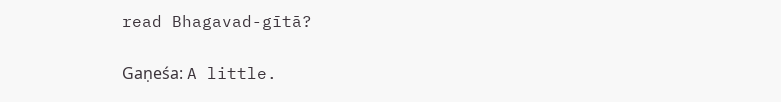read Bhagavad-gītā?

Gaṇeśa: A little.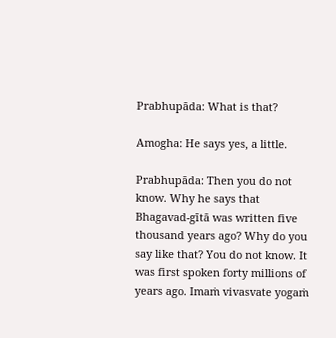Prabhupāda: What is that?

Amogha: He says yes, a little.

Prabhupāda: Then you do not know. Why he says that Bhagavad-gītā was written five thousand years ago? Why do you say like that? You do not know. It was first spoken forty millions of years ago. Imaṁ vivasvate yogaṁ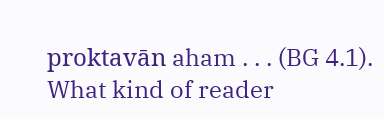proktavān aham . . . (BG 4.1). What kind of reader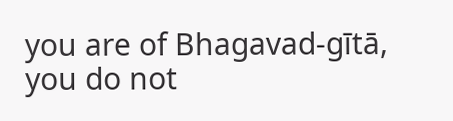you are of Bhagavad-gītā, you do not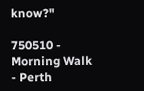know?"

750510 - Morning Walk - Perth